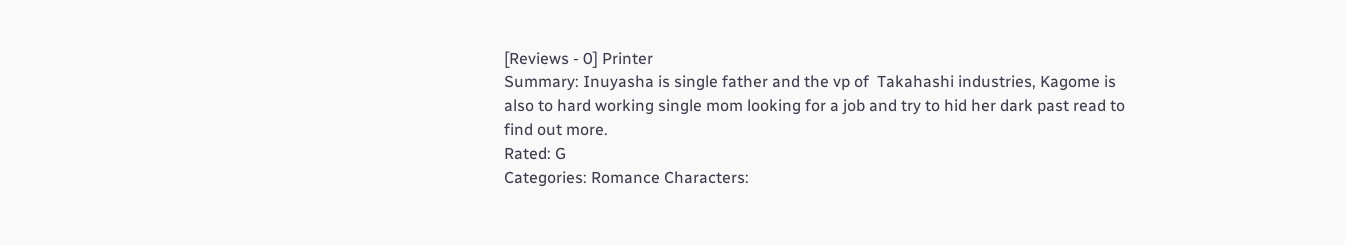[Reviews - 0] Printer
Summary: Inuyasha is single father and the vp of  Takahashi industries, Kagome is also to hard working single mom looking for a job and try to hid her dark past read to find out more.
Rated: G
Categories: Romance Characters: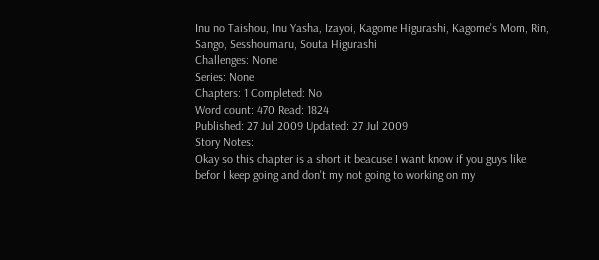Inu no Taishou, Inu Yasha, Izayoi, Kagome Higurashi, Kagome's Mom, Rin, Sango, Sesshoumaru, Souta Higurashi
Challenges: None
Series: None
Chapters: 1 Completed: No
Word count: 470 Read: 1824
Published: 27 Jul 2009 Updated: 27 Jul 2009
Story Notes:
Okay so this chapter is a short it beacuse I want know if you guys like befor I keep going and don't my not going to working on my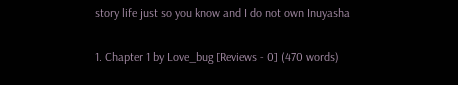story life just so you know and I do not own Inuyasha

1. Chapter 1 by Love_bug [Reviews - 0] (470 words)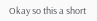Okay so this a short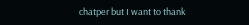chatper but I want to thank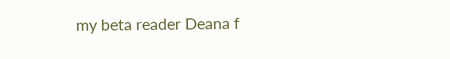my beta reader Deana f